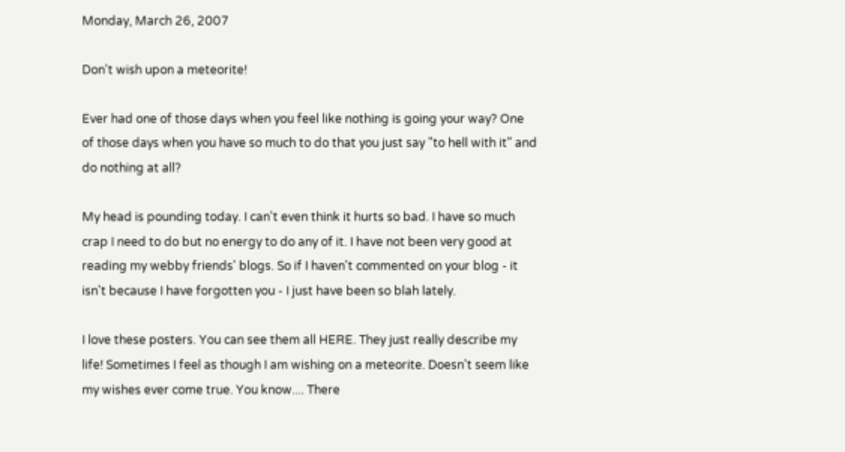Monday, March 26, 2007

Don't wish upon a meteorite!

Ever had one of those days when you feel like nothing is going your way? One of those days when you have so much to do that you just say "to hell with it" and do nothing at all?

My head is pounding today. I can't even think it hurts so bad. I have so much crap I need to do but no energy to do any of it. I have not been very good at reading my webby friends' blogs. So if I haven't commented on your blog - it isn't because I have forgotten you - I just have been so blah lately.

I love these posters. You can see them all HERE. They just really describe my life! Sometimes I feel as though I am wishing on a meteorite. Doesn't seem like my wishes ever come true. You know.... There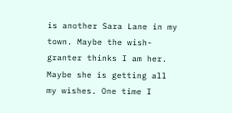is another Sara Lane in my town. Maybe the wish-granter thinks I am her. Maybe she is getting all my wishes. One time I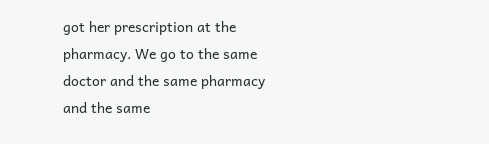got her prescription at the pharmacy. We go to the same doctor and the same pharmacy and the same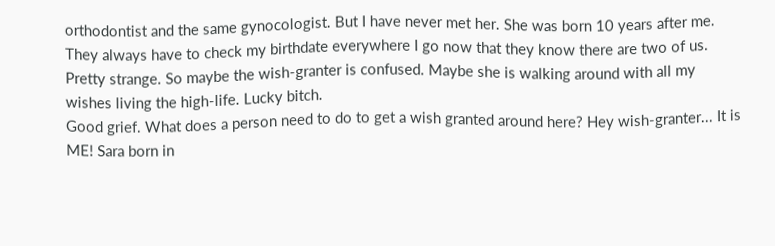orthodontist and the same gynocologist. But I have never met her. She was born 10 years after me. They always have to check my birthdate everywhere I go now that they know there are two of us. Pretty strange. So maybe the wish-granter is confused. Maybe she is walking around with all my wishes living the high-life. Lucky bitch.
Good grief. What does a person need to do to get a wish granted around here? Hey wish-granter... It is ME! Sara born in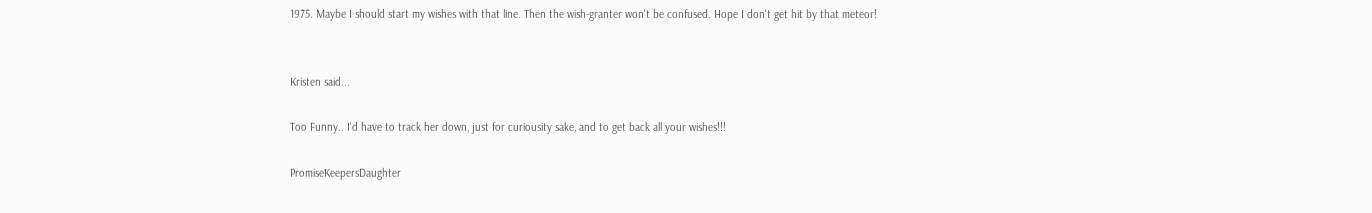1975. Maybe I should start my wishes with that line. Then the wish-granter won't be confused. Hope I don't get hit by that meteor!


Kristen said...

Too Funny.. I'd have to track her down, just for curiousity sake, and to get back all your wishes!!!

PromiseKeepersDaughter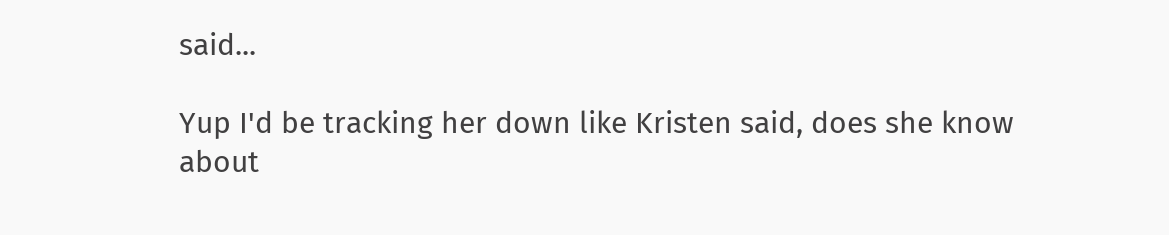said...

Yup I'd be tracking her down like Kristen said, does she know about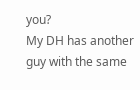you?
My DH has another guy with the same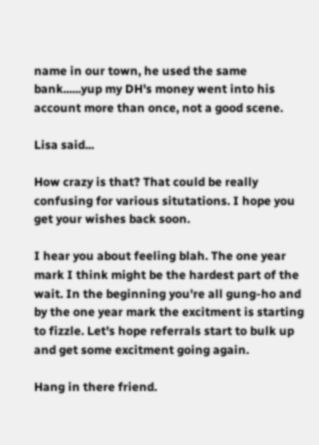name in our town, he used the same bank......yup my DH's money went into his account more than once, not a good scene.

Lisa said...

How crazy is that? That could be really confusing for various situtations. I hope you get your wishes back soon.

I hear you about feeling blah. The one year mark I think might be the hardest part of the wait. In the beginning you're all gung-ho and by the one year mark the excitment is starting to fizzle. Let's hope referrals start to bulk up and get some excitment going again.

Hang in there friend.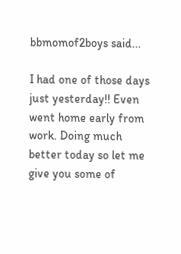bbmomof2boys said...

I had one of those days just yesterday!! Even went home early from work. Doing much better today so let me give you some of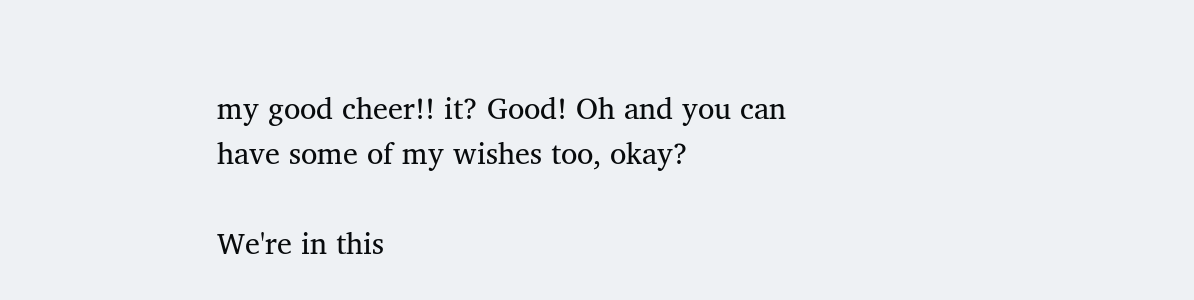my good cheer!! it? Good! Oh and you can have some of my wishes too, okay?

We're in this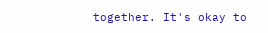together. It's okay to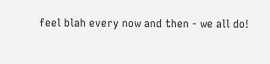feel blah every now and then - we all do!